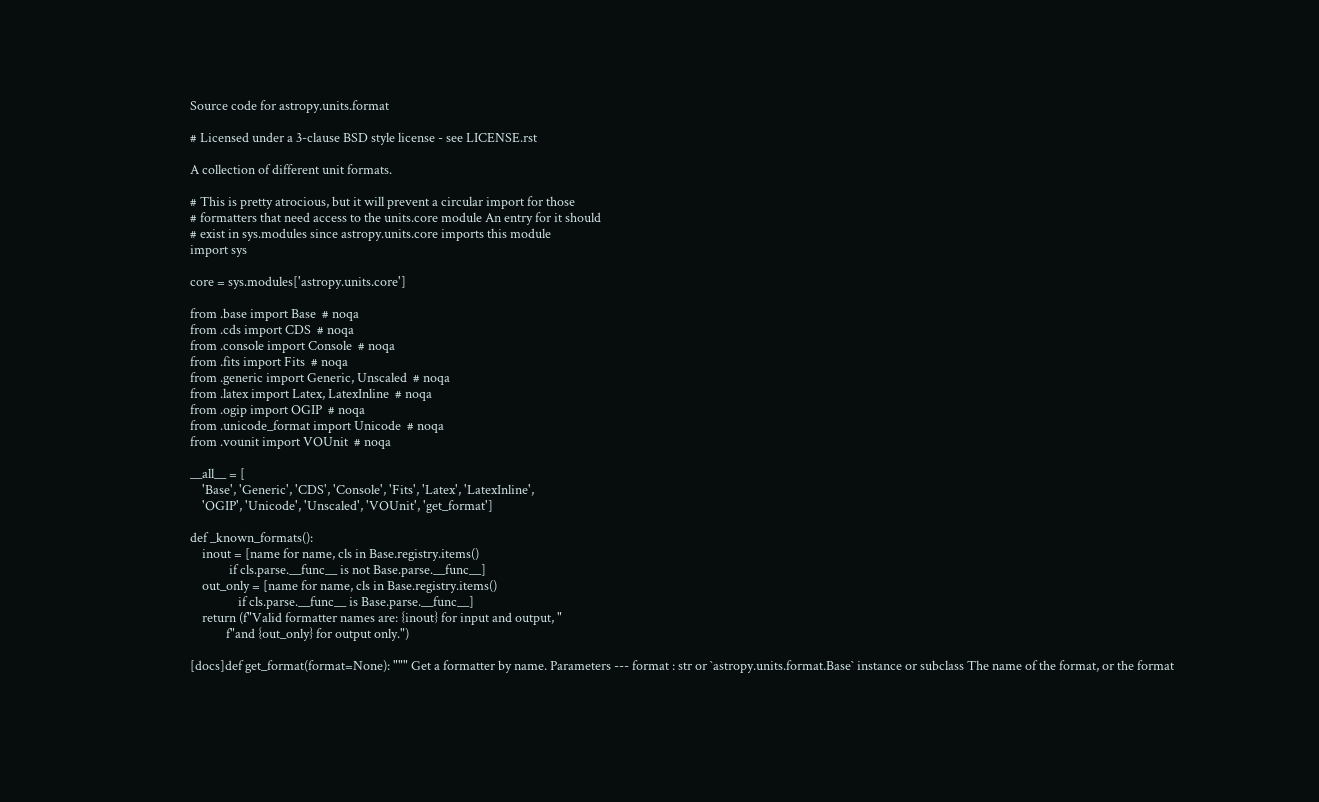Source code for astropy.units.format

# Licensed under a 3-clause BSD style license - see LICENSE.rst

A collection of different unit formats.

# This is pretty atrocious, but it will prevent a circular import for those
# formatters that need access to the units.core module An entry for it should
# exist in sys.modules since astropy.units.core imports this module
import sys

core = sys.modules['astropy.units.core']

from .base import Base  # noqa
from .cds import CDS  # noqa
from .console import Console  # noqa
from .fits import Fits  # noqa
from .generic import Generic, Unscaled  # noqa
from .latex import Latex, LatexInline  # noqa
from .ogip import OGIP  # noqa
from .unicode_format import Unicode  # noqa
from .vounit import VOUnit  # noqa

__all__ = [
    'Base', 'Generic', 'CDS', 'Console', 'Fits', 'Latex', 'LatexInline',
    'OGIP', 'Unicode', 'Unscaled', 'VOUnit', 'get_format']

def _known_formats():
    inout = [name for name, cls in Base.registry.items()
             if cls.parse.__func__ is not Base.parse.__func__]
    out_only = [name for name, cls in Base.registry.items()
                if cls.parse.__func__ is Base.parse.__func__]
    return (f"Valid formatter names are: {inout} for input and output, "
            f"and {out_only} for output only.")

[docs]def get_format(format=None): """ Get a formatter by name. Parameters --- format : str or `astropy.units.format.Base` instance or subclass The name of the format, or the format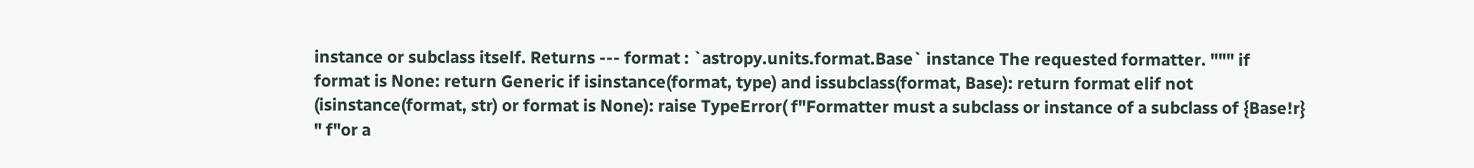instance or subclass itself. Returns --- format : `astropy.units.format.Base` instance The requested formatter. """ if format is None: return Generic if isinstance(format, type) and issubclass(format, Base): return format elif not (isinstance(format, str) or format is None): raise TypeError( f"Formatter must a subclass or instance of a subclass of {Base!r} " f"or a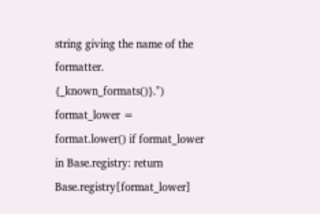string giving the name of the formatter. {_known_formats()}.") format_lower = format.lower() if format_lower in Base.registry: return Base.registry[format_lower]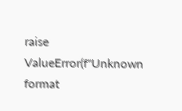raise ValueError(f"Unknown format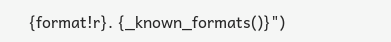{format!r}. {_known_formats()}")